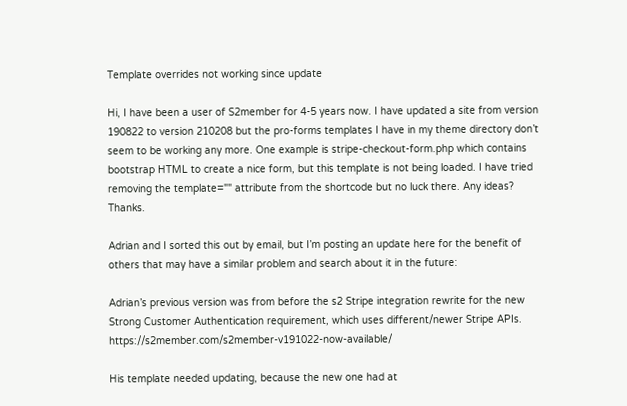Template overrides not working since update

Hi, I have been a user of S2member for 4-5 years now. I have updated a site from version 190822 to version 210208 but the pro-forms templates I have in my theme directory don’t seem to be working any more. One example is stripe-checkout-form.php which contains bootstrap HTML to create a nice form, but this template is not being loaded. I have tried removing the template="" attribute from the shortcode but no luck there. Any ideas? Thanks.

Adrian and I sorted this out by email, but I’m posting an update here for the benefit of others that may have a similar problem and search about it in the future:

Adrian’s previous version was from before the s2 Stripe integration rewrite for the new Strong Customer Authentication requirement, which uses different/newer Stripe APIs. https://s2member.com/s2member-v191022-now-available/

His template needed updating, because the new one had at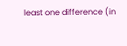least one difference (in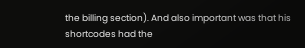the billing section). And also important was that his shortcodes had the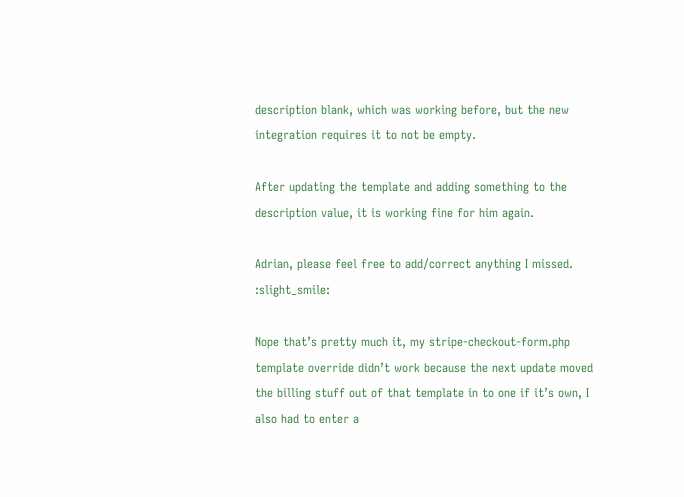description blank, which was working before, but the new integration requires it to not be empty.

After updating the template and adding something to the description value, it is working fine for him again.

Adrian, please feel free to add/correct anything I missed. :slight_smile:

Nope that’s pretty much it, my stripe-checkout-form.php template override didn’t work because the next update moved the billing stuff out of that template in to one if it’s own, I also had to enter a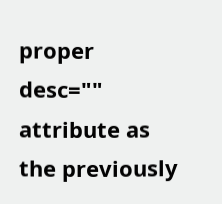proper desc="" attribute as the previously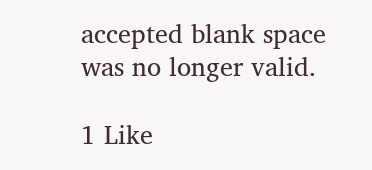accepted blank space was no longer valid.

1 Like